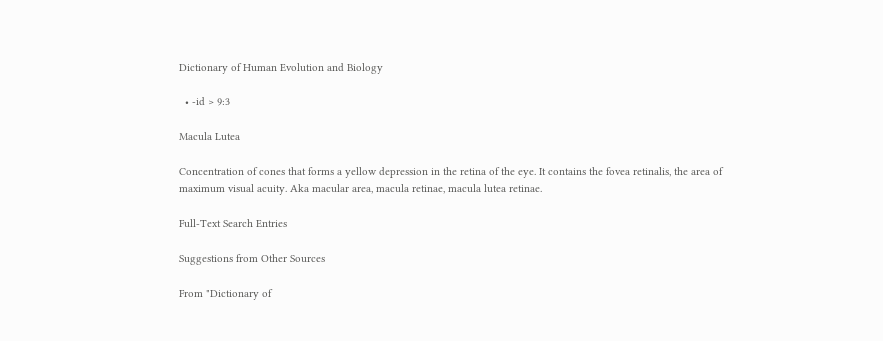Dictionary of Human Evolution and Biology

  • -id > 9:3

Macula Lutea

Concentration of cones that forms a yellow depression in the retina of the eye. It contains the fovea retinalis, the area of maximum visual acuity. Aka macular area, macula retinae, macula lutea retinae.

Full-Text Search Entries

Suggestions from Other Sources

From "Dictionary of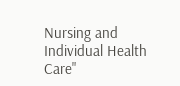Nursing and Individual Health Care"